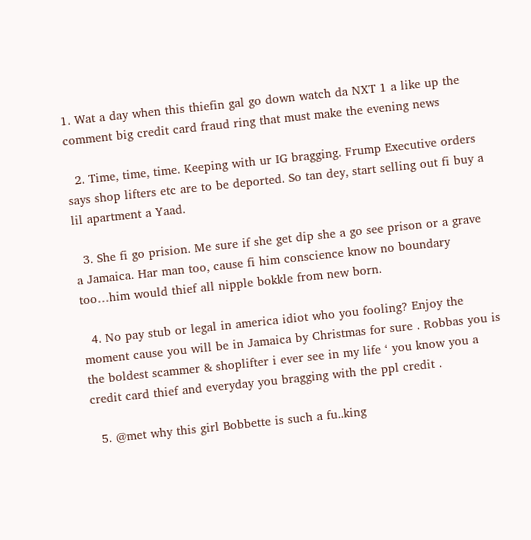1. Wat a day when this thiefin gal go down watch da NXT 1 a like up the comment big credit card fraud ring that must make the evening news

  2. Time, time, time. Keeping with ur IG bragging. Frump Executive orders says shop lifters etc are to be deported. So tan dey, start selling out fi buy a lil apartment a Yaad.

  3. She fi go prision. Me sure if she get dip she a go see prison or a grave a Jamaica. Har man too, cause fi him conscience know no boundary too…him would thief all nipple bokkle from new born.

  4. No pay stub or legal in america idiot who you fooling? Enjoy the moment cause you will be in Jamaica by Christmas for sure . Robbas you is the boldest scammer & shoplifter i ever see in my life ‘ you know you a credit card thief and everyday you bragging with the ppl credit .

  5. @met why this girl Bobbette is such a fu..king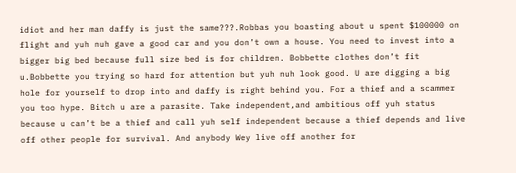idiot and her man daffy is just the same???.Robbas you boasting about u spent $100000 on flight and yuh nuh gave a good car and you don’t own a house. You need to invest into a bigger big bed because full size bed is for children. Bobbette clothes don’t fit u.Bobbette you trying so hard for attention but yuh nuh look good. U are digging a big hole for yourself to drop into and daffy is right behind you. For a thief and a scammer you too hype. Bitch u are a parasite. Take independent,and ambitious off yuh status because u can’t be a thief and call yuh self independent because a thief depends and live off other people for survival. And anybody Wey live off another for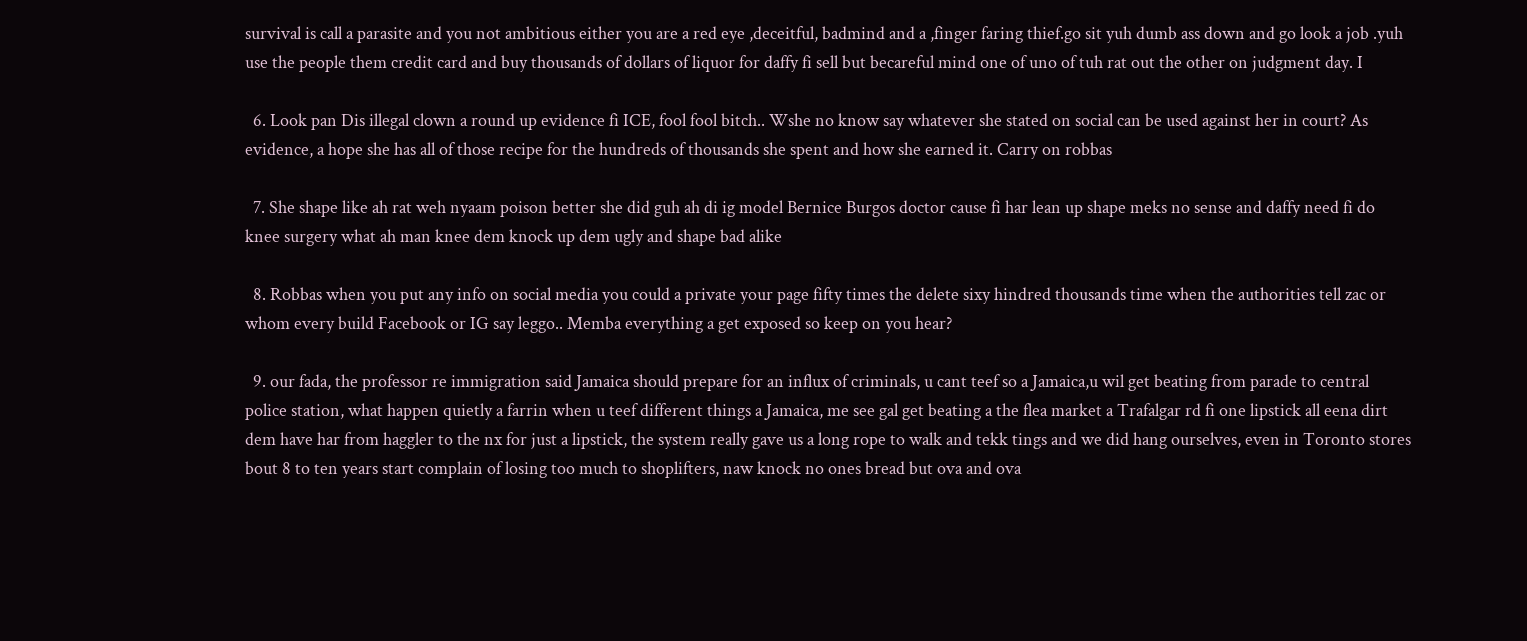survival is call a parasite and you not ambitious either you are a red eye ,deceitful, badmind and a ,finger faring thief.go sit yuh dumb ass down and go look a job .yuh use the people them credit card and buy thousands of dollars of liquor for daffy fi sell but becareful mind one of uno of tuh rat out the other on judgment day. I

  6. Look pan Dis illegal clown a round up evidence fi ICE, fool fool bitch.. Wshe no know say whatever she stated on social can be used against her in court? As evidence, a hope she has all of those recipe for the hundreds of thousands she spent and how she earned it. Carry on robbas

  7. She shape like ah rat weh nyaam poison better she did guh ah di ig model Bernice Burgos doctor cause fi har lean up shape meks no sense and daffy need fi do knee surgery what ah man knee dem knock up dem ugly and shape bad alike

  8. Robbas when you put any info on social media you could a private your page fifty times the delete sixy hindred thousands time when the authorities tell zac or whom every build Facebook or IG say leggo.. Memba everything a get exposed so keep on you hear?

  9. our fada, the professor re immigration said Jamaica should prepare for an influx of criminals, u cant teef so a Jamaica,u wil get beating from parade to central police station, what happen quietly a farrin when u teef different things a Jamaica, me see gal get beating a the flea market a Trafalgar rd fi one lipstick all eena dirt dem have har from haggler to the nx for just a lipstick, the system really gave us a long rope to walk and tekk tings and we did hang ourselves, even in Toronto stores bout 8 to ten years start complain of losing too much to shoplifters, naw knock no ones bread but ova and ova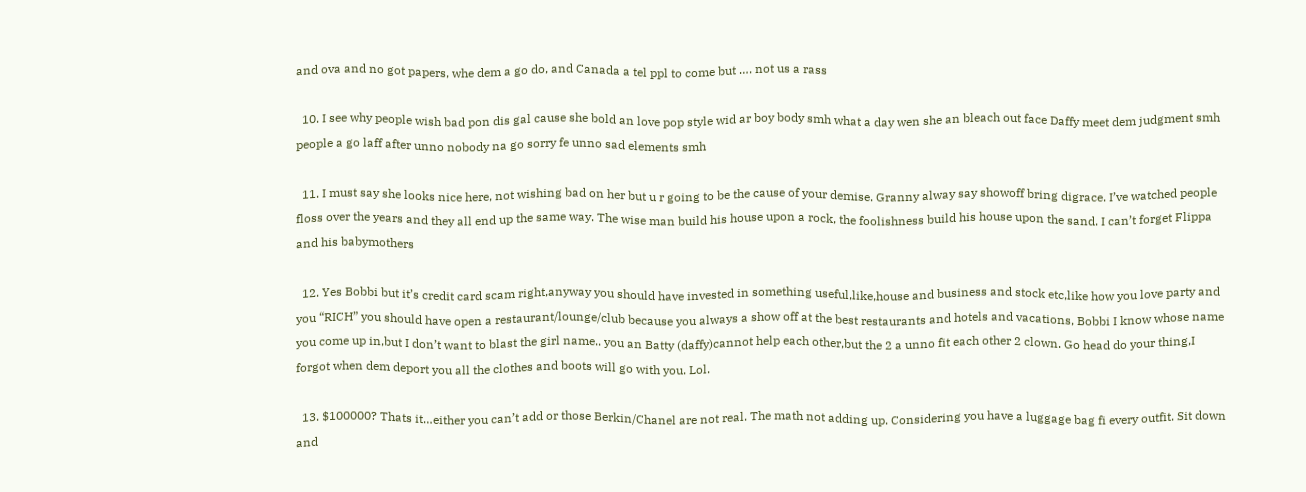and ova and no got papers, whe dem a go do, and Canada a tel ppl to come but …. not us a rass

  10. I see why people wish bad pon dis gal cause she bold an love pop style wid ar boy body smh what a day wen she an bleach out face Daffy meet dem judgment smh people a go laff after unno nobody na go sorry fe unno sad elements smh

  11. I must say she looks nice here, not wishing bad on her but u r going to be the cause of your demise. Granny alway say showoff bring digrace. I’ve watched people floss over the years and they all end up the same way. The wise man build his house upon a rock, the foolishness build his house upon the sand. I can’t forget Flippa and his babymothers

  12. Yes Bobbi but it’s credit card scam right,anyway you should have invested in something useful,like,house and business and stock etc,like how you love party and you “RICH” you should have open a restaurant/lounge/club because you always a show off at the best restaurants and hotels and vacations, Bobbi I know whose name you come up in,but I don’t want to blast the girl name.. you an Batty (daffy)cannot help each other,but the 2 a unno fit each other 2 clown. Go head do your thing,I forgot when dem deport you all the clothes and boots will go with you. Lol.

  13. $100000? Thats it…either you can’t add or those Berkin/Chanel are not real. The math not adding up. Considering you have a luggage bag fi every outfit. Sit down and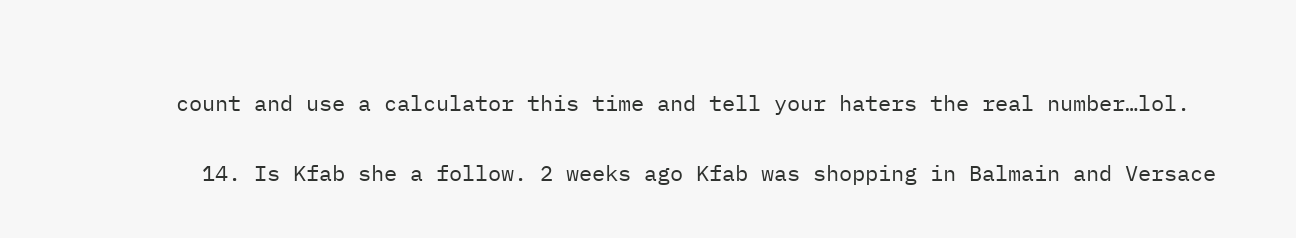count and use a calculator this time and tell your haters the real number…lol.

  14. Is Kfab she a follow. 2 weeks ago Kfab was shopping in Balmain and Versace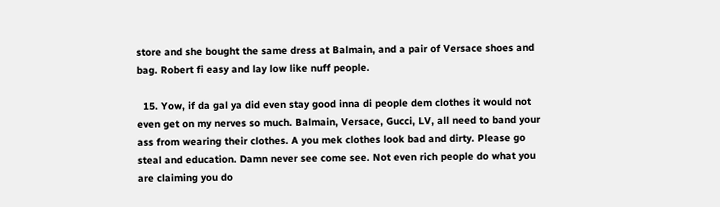store and she bought the same dress at Balmain, and a pair of Versace shoes and bag. Robert fi easy and lay low like nuff people.

  15. Yow, if da gal ya did even stay good inna di people dem clothes it would not even get on my nerves so much. Balmain, Versace, Gucci, LV, all need to band your ass from wearing their clothes. A you mek clothes look bad and dirty. Please go steal and education. Damn never see come see. Not even rich people do what you are claiming you do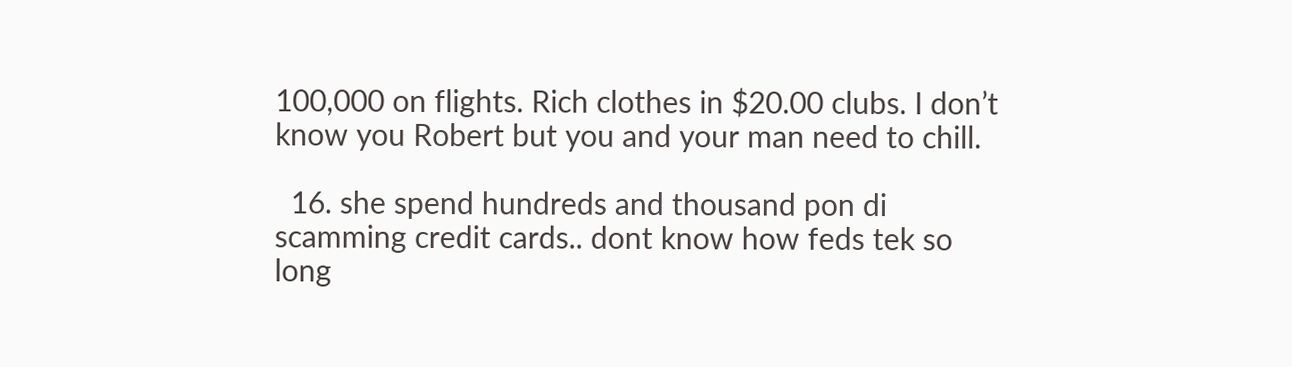100,000 on flights. Rich clothes in $20.00 clubs. I don’t know you Robert but you and your man need to chill.

  16. she spend hundreds and thousand pon di scamming credit cards.. dont know how feds tek so long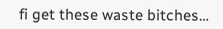fi get these waste bitches…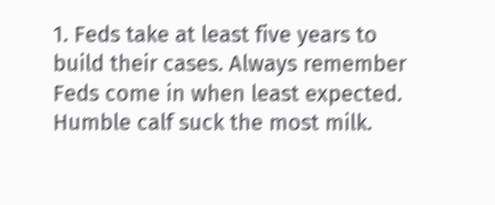1. Feds take at least five years to build their cases. Always remember Feds come in when least expected. Humble calf suck the most milk.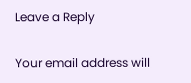Leave a Reply

Your email address will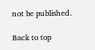not be published.

Back to top